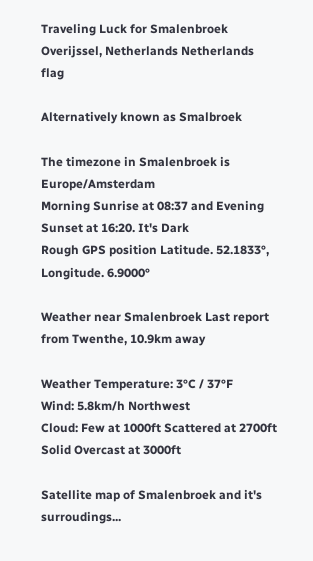Traveling Luck for Smalenbroek Overijssel, Netherlands Netherlands flag

Alternatively known as Smalbroek

The timezone in Smalenbroek is Europe/Amsterdam
Morning Sunrise at 08:37 and Evening Sunset at 16:20. It's Dark
Rough GPS position Latitude. 52.1833°, Longitude. 6.9000°

Weather near Smalenbroek Last report from Twenthe, 10.9km away

Weather Temperature: 3°C / 37°F
Wind: 5.8km/h Northwest
Cloud: Few at 1000ft Scattered at 2700ft Solid Overcast at 3000ft

Satellite map of Smalenbroek and it's surroudings...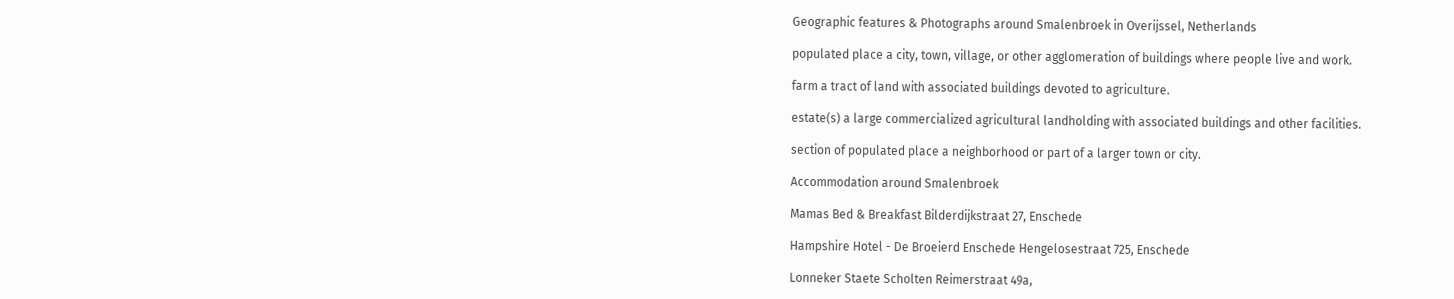Geographic features & Photographs around Smalenbroek in Overijssel, Netherlands

populated place a city, town, village, or other agglomeration of buildings where people live and work.

farm a tract of land with associated buildings devoted to agriculture.

estate(s) a large commercialized agricultural landholding with associated buildings and other facilities.

section of populated place a neighborhood or part of a larger town or city.

Accommodation around Smalenbroek

Mamas Bed & Breakfast Bilderdijkstraat 27, Enschede

Hampshire Hotel - De Broeierd Enschede Hengelosestraat 725, Enschede

Lonneker Staete Scholten Reimerstraat 49a,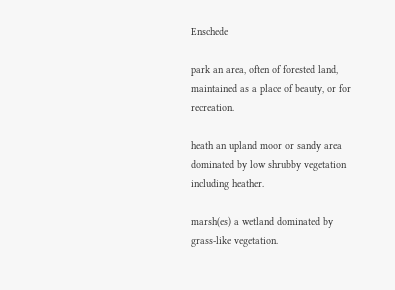Enschede

park an area, often of forested land, maintained as a place of beauty, or for recreation.

heath an upland moor or sandy area dominated by low shrubby vegetation including heather.

marsh(es) a wetland dominated by grass-like vegetation.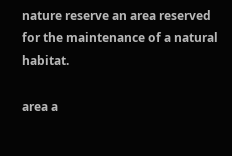nature reserve an area reserved for the maintenance of a natural habitat.

area a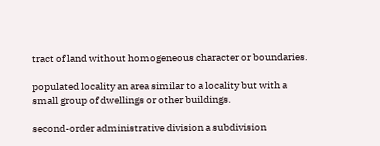tract of land without homogeneous character or boundaries.

populated locality an area similar to a locality but with a small group of dwellings or other buildings.

second-order administrative division a subdivision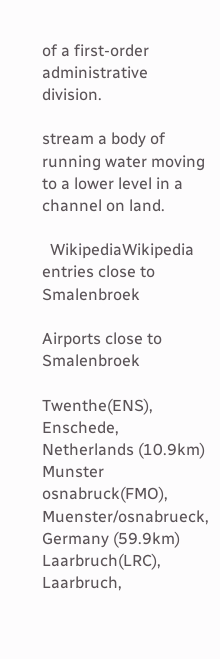of a first-order administrative division.

stream a body of running water moving to a lower level in a channel on land.

  WikipediaWikipedia entries close to Smalenbroek

Airports close to Smalenbroek

Twenthe(ENS), Enschede, Netherlands (10.9km)
Munster osnabruck(FMO), Muenster/osnabrueck, Germany (59.9km)
Laarbruch(LRC), Laarbruch,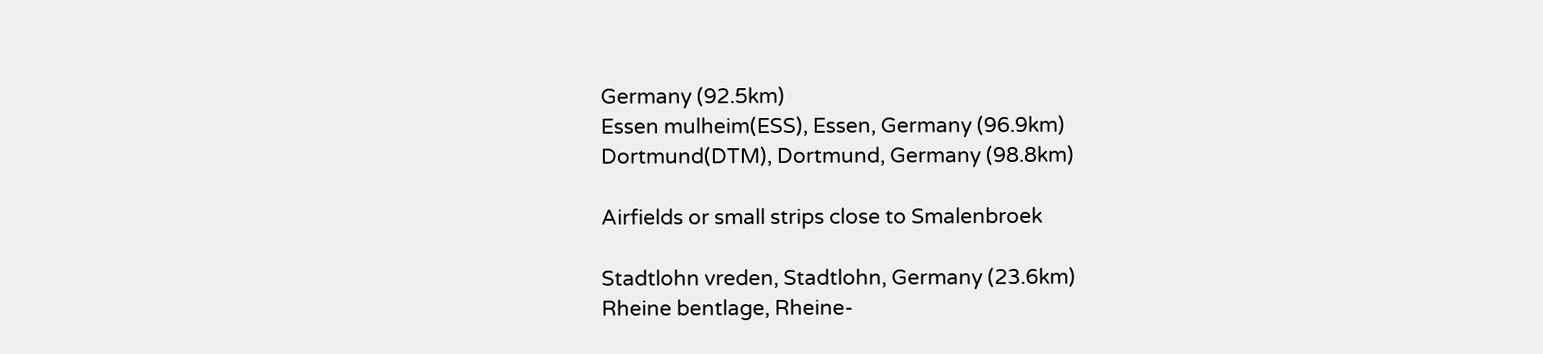Germany (92.5km)
Essen mulheim(ESS), Essen, Germany (96.9km)
Dortmund(DTM), Dortmund, Germany (98.8km)

Airfields or small strips close to Smalenbroek

Stadtlohn vreden, Stadtlohn, Germany (23.6km)
Rheine bentlage, Rheine-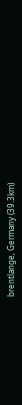brentlange, Germany (39.3km)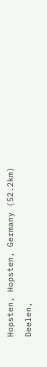Hopsten, Hopsten, Germany (52.2km)
Deelen,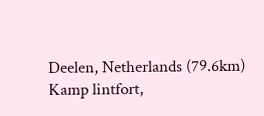Deelen, Netherlands (79.6km)
Kamp lintfort,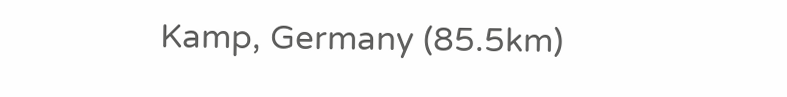Kamp, Germany (85.5km)